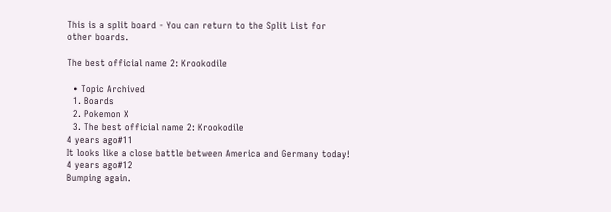This is a split board - You can return to the Split List for other boards.

The best official name 2: Krookodile

  • Topic Archived
  1. Boards
  2. Pokemon X
  3. The best official name 2: Krookodile
4 years ago#11
It looks like a close battle between America and Germany today!
4 years ago#12
Bumping again.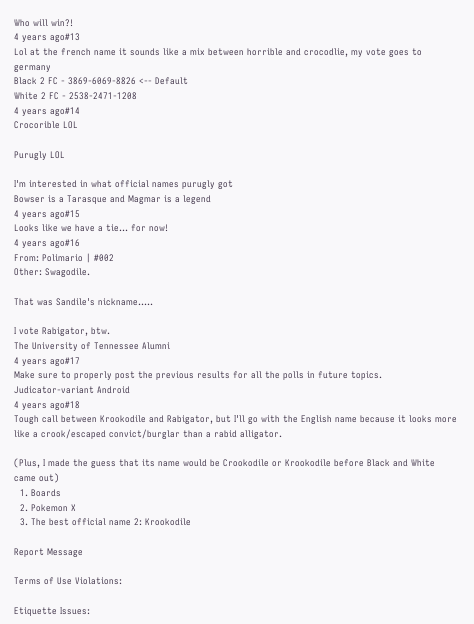Who will win?!
4 years ago#13
Lol at the french name it sounds like a mix between horrible and crocodlie, my vote goes to germany
Black 2 FC - 3869-6069-8826 <-- Default
White 2 FC - 2538-2471-1208
4 years ago#14
Crocorible LOL

Purugly LOL

I'm interested in what official names purugly got
Bowser is a Tarasque and Magmar is a legend
4 years ago#15
Looks like we have a tie... for now!
4 years ago#16
From: Polimario | #002
Other: Swagodile.

That was Sandile's nickname.....

I vote Rabigator, btw.
The University of Tennessee Alumni
4 years ago#17
Make sure to properly post the previous results for all the polls in future topics.
Judicator-variant Android
4 years ago#18
Tough call between Krookodile and Rabigator, but I'll go with the English name because it looks more like a crook/escaped convict/burglar than a rabid alligator.

(Plus, I made the guess that its name would be Crookodile or Krookodile before Black and White came out)
  1. Boards
  2. Pokemon X
  3. The best official name 2: Krookodile

Report Message

Terms of Use Violations:

Etiquette Issues: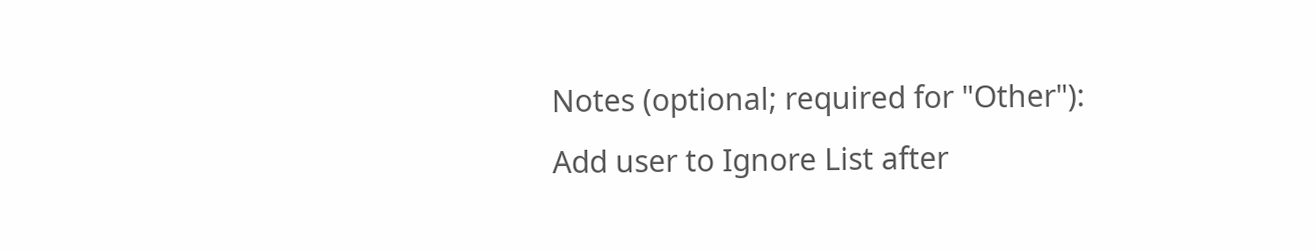Notes (optional; required for "Other"):
Add user to Ignore List after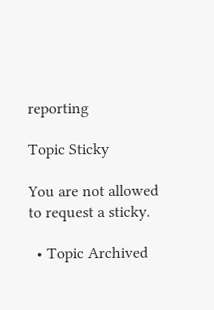reporting

Topic Sticky

You are not allowed to request a sticky.

  • Topic Archived